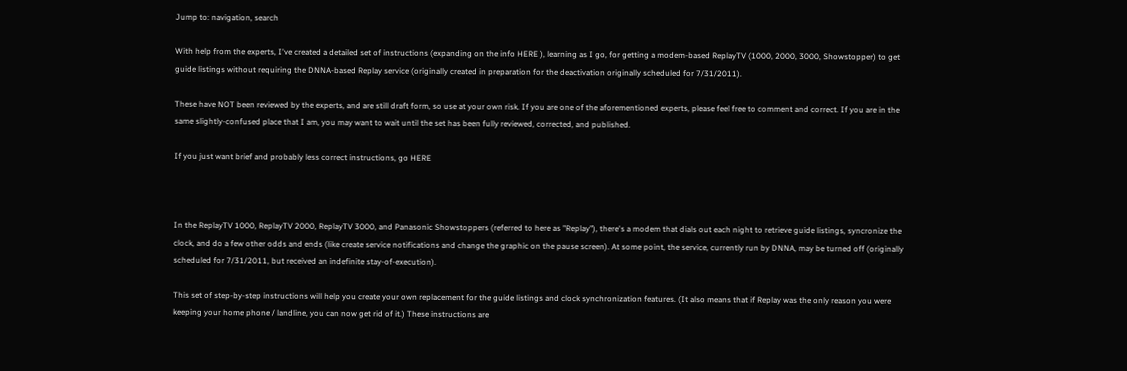Jump to: navigation, search

With help from the experts, I've created a detailed set of instructions (expanding on the info HERE ), learning as I go, for getting a modem-based ReplayTV (1000, 2000, 3000, Showstopper) to get guide listings without requiring the DNNA-based Replay service (originally created in preparation for the deactivation originally scheduled for 7/31/2011).

These have NOT been reviewed by the experts, and are still draft form, so use at your own risk. If you are one of the aforementioned experts, please feel free to comment and correct. If you are in the same slightly-confused place that I am, you may want to wait until the set has been fully reviewed, corrected, and published.

If you just want brief and probably less correct instructions, go HERE



In the ReplayTV 1000, ReplayTV 2000, ReplayTV 3000, and Panasonic Showstoppers (referred to here as "Replay"), there's a modem that dials out each night to retrieve guide listings, syncronize the clock, and do a few other odds and ends (like create service notifications and change the graphic on the pause screen). At some point, the service, currently run by DNNA, may be turned off (originally scheduled for 7/31/2011, but received an indefinite stay-of-execution).

This set of step-by-step instructions will help you create your own replacement for the guide listings and clock synchronization features. (It also means that if Replay was the only reason you were keeping your home phone / landline, you can now get rid of it.) These instructions are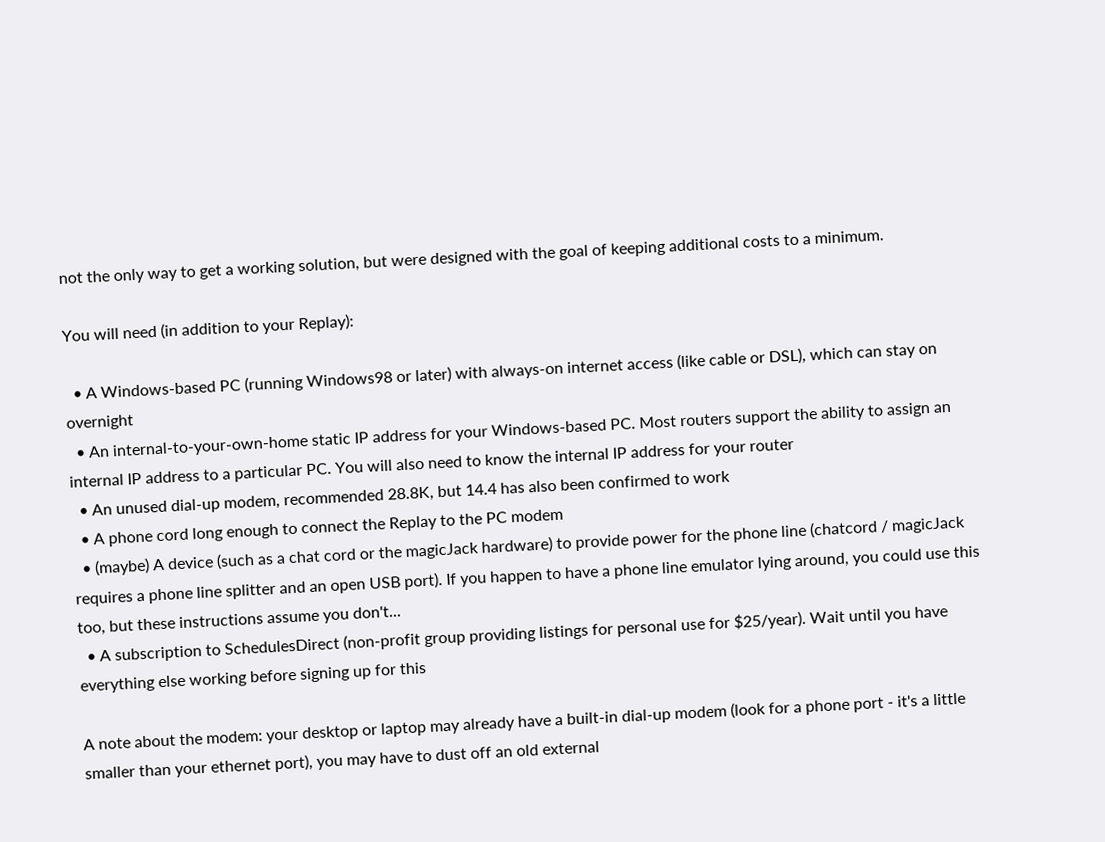not the only way to get a working solution, but were designed with the goal of keeping additional costs to a minimum.

You will need (in addition to your Replay):

  • A Windows-based PC (running Windows98 or later) with always-on internet access (like cable or DSL), which can stay on overnight
  • An internal-to-your-own-home static IP address for your Windows-based PC. Most routers support the ability to assign an internal IP address to a particular PC. You will also need to know the internal IP address for your router
  • An unused dial-up modem, recommended 28.8K, but 14.4 has also been confirmed to work
  • A phone cord long enough to connect the Replay to the PC modem
  • (maybe) A device (such as a chat cord or the magicJack hardware) to provide power for the phone line (chatcord / magicJack requires a phone line splitter and an open USB port). If you happen to have a phone line emulator lying around, you could use this too, but these instructions assume you don't...
  • A subscription to SchedulesDirect (non-profit group providing listings for personal use for $25/year). Wait until you have everything else working before signing up for this

A note about the modem: your desktop or laptop may already have a built-in dial-up modem (look for a phone port - it's a little smaller than your ethernet port), you may have to dust off an old external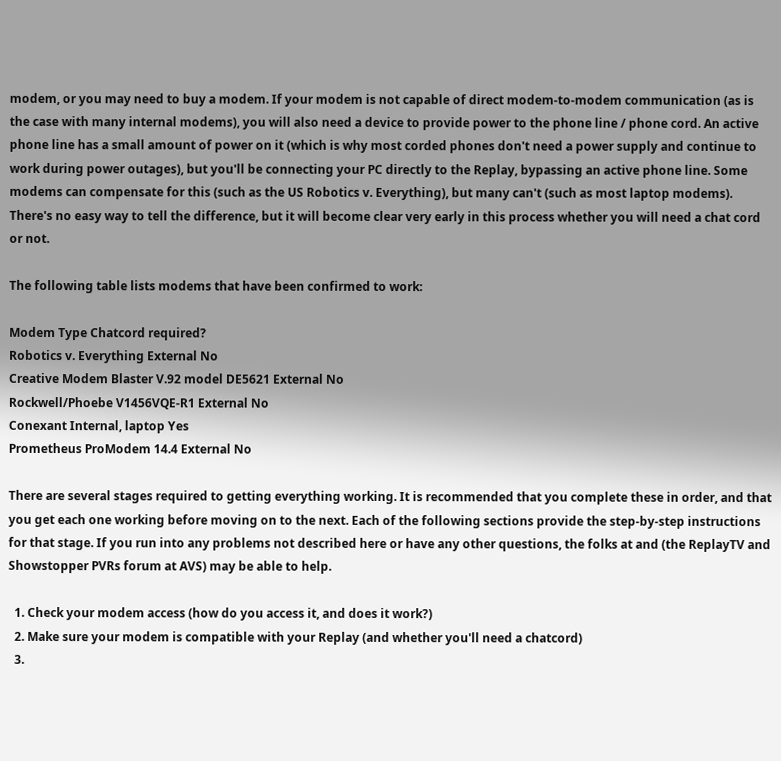modem, or you may need to buy a modem. If your modem is not capable of direct modem-to-modem communication (as is the case with many internal modems), you will also need a device to provide power to the phone line / phone cord. An active phone line has a small amount of power on it (which is why most corded phones don't need a power supply and continue to work during power outages), but you'll be connecting your PC directly to the Replay, bypassing an active phone line. Some modems can compensate for this (such as the US Robotics v. Everything), but many can't (such as most laptop modems). There's no easy way to tell the difference, but it will become clear very early in this process whether you will need a chat cord or not.

The following table lists modems that have been confirmed to work:

Modem Type Chatcord required?
Robotics v. Everything External No
Creative Modem Blaster V.92 model DE5621 External No
Rockwell/Phoebe V1456VQE-R1 External No
Conexant Internal, laptop Yes
Prometheus ProModem 14.4 External No

There are several stages required to getting everything working. It is recommended that you complete these in order, and that you get each one working before moving on to the next. Each of the following sections provide the step-by-step instructions for that stage. If you run into any problems not described here or have any other questions, the folks at and (the ReplayTV and Showstopper PVRs forum at AVS) may be able to help.

  1. Check your modem access (how do you access it, and does it work?)
  2. Make sure your modem is compatible with your Replay (and whether you'll need a chatcord)
  3.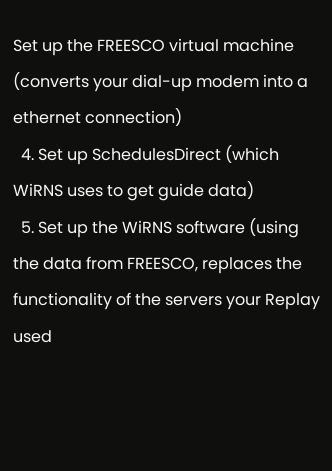Set up the FREESCO virtual machine (converts your dial-up modem into a ethernet connection)
  4. Set up SchedulesDirect (which WiRNS uses to get guide data)
  5. Set up the WiRNS software (using the data from FREESCO, replaces the functionality of the servers your Replay used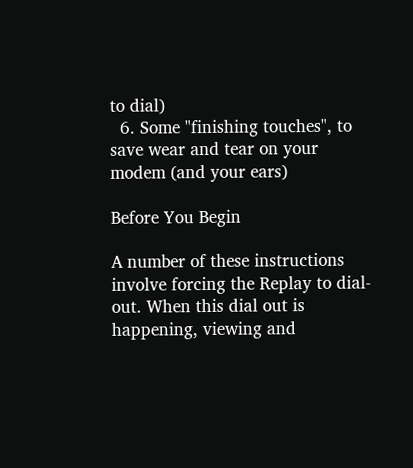to dial)
  6. Some "finishing touches", to save wear and tear on your modem (and your ears)

Before You Begin

A number of these instructions involve forcing the Replay to dial-out. When this dial out is happening, viewing and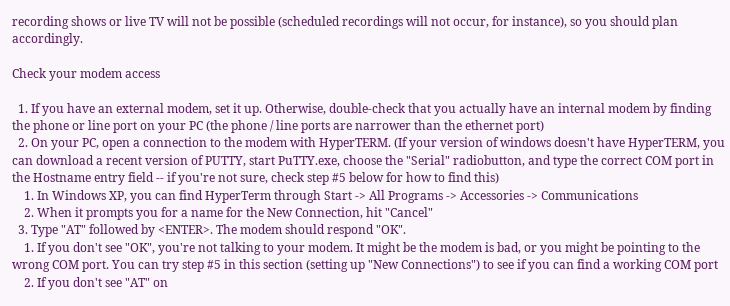recording shows or live TV will not be possible (scheduled recordings will not occur, for instance), so you should plan accordingly.

Check your modem access

  1. If you have an external modem, set it up. Otherwise, double-check that you actually have an internal modem by finding the phone or line port on your PC (the phone / line ports are narrower than the ethernet port)
  2. On your PC, open a connection to the modem with HyperTERM. (If your version of windows doesn't have HyperTERM, you can download a recent version of PUTTY, start PuTTY.exe, choose the "Serial" radiobutton, and type the correct COM port in the Hostname entry field -- if you're not sure, check step #5 below for how to find this)
    1. In Windows XP, you can find HyperTerm through Start -> All Programs -> Accessories -> Communications
    2. When it prompts you for a name for the New Connection, hit "Cancel"
  3. Type "AT" followed by <ENTER>. The modem should respond "OK".
    1. If you don't see "OK", you're not talking to your modem. It might be the modem is bad, or you might be pointing to the wrong COM port. You can try step #5 in this section (setting up "New Connections") to see if you can find a working COM port
    2. If you don't see "AT" on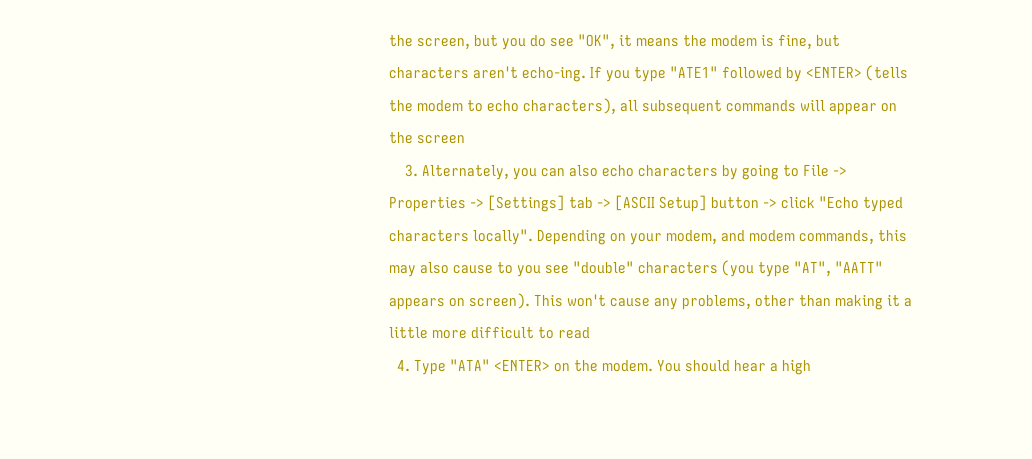the screen, but you do see "OK", it means the modem is fine, but characters aren't echo-ing. If you type "ATE1" followed by <ENTER> (tells the modem to echo characters), all subsequent commands will appear on the screen
    3. Alternately, you can also echo characters by going to File -> Properties -> [Settings] tab -> [ASCII Setup] button -> click "Echo typed characters locally". Depending on your modem, and modem commands, this may also cause to you see "double" characters (you type "AT", "AATT" appears on screen). This won't cause any problems, other than making it a little more difficult to read
  4. Type "ATA" <ENTER> on the modem. You should hear a high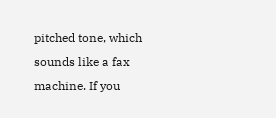pitched tone, which sounds like a fax machine. If you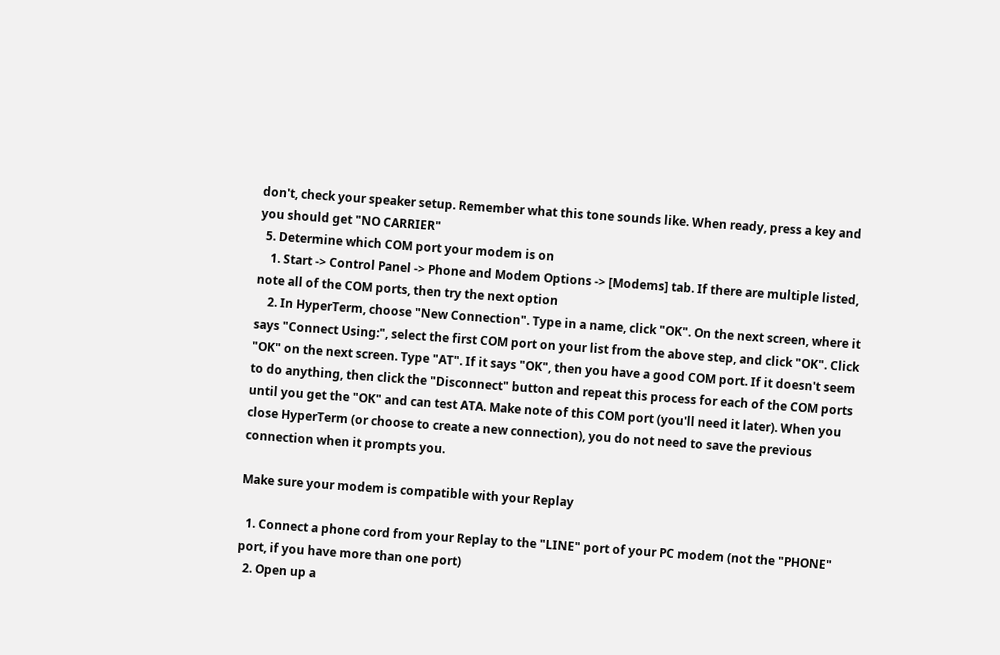don't, check your speaker setup. Remember what this tone sounds like. When ready, press a key and you should get "NO CARRIER"
  5. Determine which COM port your modem is on
    1. Start -> Control Panel -> Phone and Modem Options -> [Modems] tab. If there are multiple listed, note all of the COM ports, then try the next option
    2. In HyperTerm, choose "New Connection". Type in a name, click "OK". On the next screen, where it says "Connect Using:", select the first COM port on your list from the above step, and click "OK". Click "OK" on the next screen. Type "AT". If it says "OK", then you have a good COM port. If it doesn't seem to do anything, then click the "Disconnect" button and repeat this process for each of the COM ports until you get the "OK" and can test ATA. Make note of this COM port (you'll need it later). When you close HyperTerm (or choose to create a new connection), you do not need to save the previous connection when it prompts you.

Make sure your modem is compatible with your Replay

  1. Connect a phone cord from your Replay to the "LINE" port of your PC modem (not the "PHONE" port, if you have more than one port)
  2. Open up a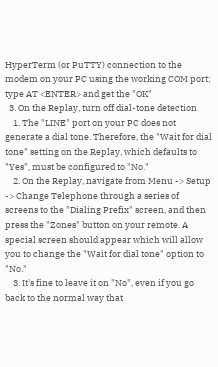HyperTerm (or PuTTY) connection to the modem on your PC using the working COM port; type AT <ENTER> and get the "OK"
  3. On the Replay, turn off dial-tone detection
    1. The "LINE" port on your PC does not generate a dial tone. Therefore, the "Wait for dial tone" setting on the Replay, which defaults to "Yes", must be configured to "No."
    2. On the Replay, navigate from Menu -> Setup -> Change Telephone through a series of screens to the "Dialing Prefix" screen, and then press the "Zones" button on your remote. A special screen should appear which will allow you to change the "Wait for dial tone" option to "No."
    3. It's fine to leave it on "No", even if you go back to the normal way that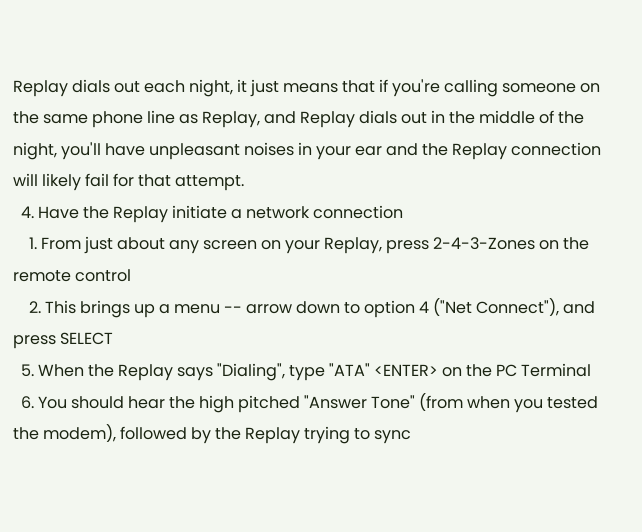Replay dials out each night, it just means that if you're calling someone on the same phone line as Replay, and Replay dials out in the middle of the night, you'll have unpleasant noises in your ear and the Replay connection will likely fail for that attempt.
  4. Have the Replay initiate a network connection
    1. From just about any screen on your Replay, press 2-4-3-Zones on the remote control
    2. This brings up a menu -- arrow down to option 4 ("Net Connect"), and press SELECT
  5. When the Replay says "Dialing", type "ATA" <ENTER> on the PC Terminal
  6. You should hear the high pitched "Answer Tone" (from when you tested the modem), followed by the Replay trying to sync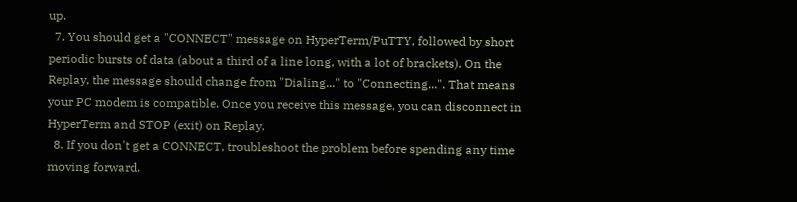up.
  7. You should get a "CONNECT" message on HyperTerm/PuTTY, followed by short periodic bursts of data (about a third of a line long, with a lot of brackets). On the Replay, the message should change from "Dialing..." to "Connecting...". That means your PC modem is compatible. Once you receive this message, you can disconnect in HyperTerm and STOP (exit) on Replay.
  8. If you don't get a CONNECT, troubleshoot the problem before spending any time moving forward.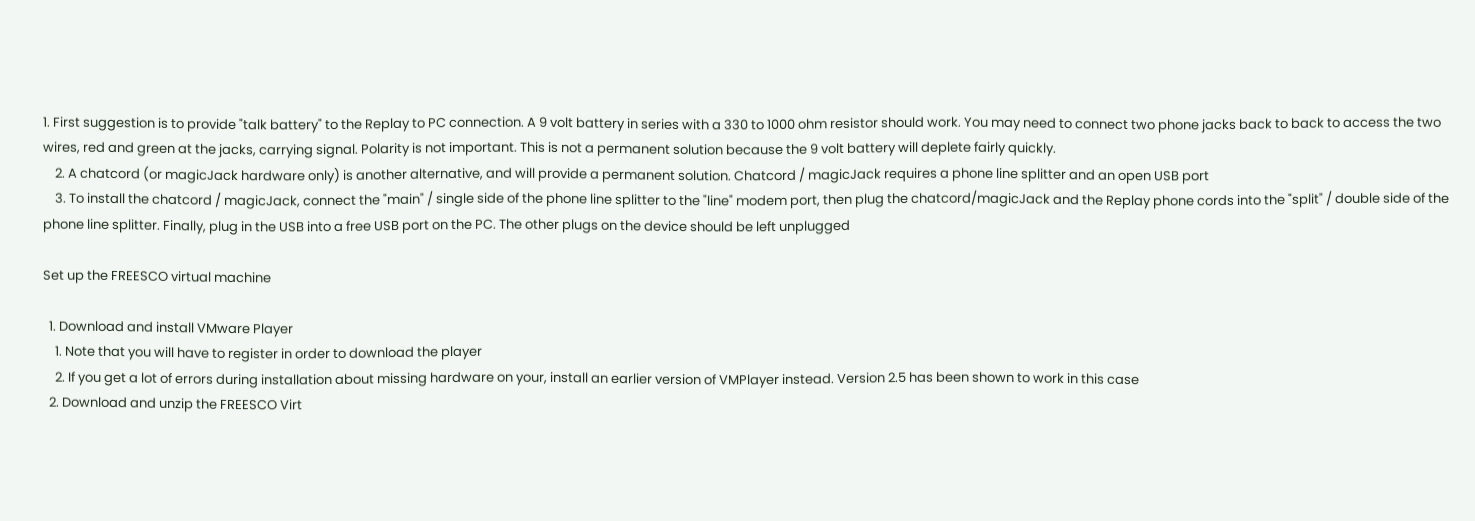1. First suggestion is to provide "talk battery" to the Replay to PC connection. A 9 volt battery in series with a 330 to 1000 ohm resistor should work. You may need to connect two phone jacks back to back to access the two wires, red and green at the jacks, carrying signal. Polarity is not important. This is not a permanent solution because the 9 volt battery will deplete fairly quickly.
    2. A chatcord (or magicJack hardware only) is another alternative, and will provide a permanent solution. Chatcord / magicJack requires a phone line splitter and an open USB port
    3. To install the chatcord / magicJack, connect the "main" / single side of the phone line splitter to the "line" modem port, then plug the chatcord/magicJack and the Replay phone cords into the "split" / double side of the phone line splitter. Finally, plug in the USB into a free USB port on the PC. The other plugs on the device should be left unplugged

Set up the FREESCO virtual machine

  1. Download and install VMware Player
    1. Note that you will have to register in order to download the player
    2. If you get a lot of errors during installation about missing hardware on your, install an earlier version of VMPlayer instead. Version 2.5 has been shown to work in this case
  2. Download and unzip the FREESCO Virt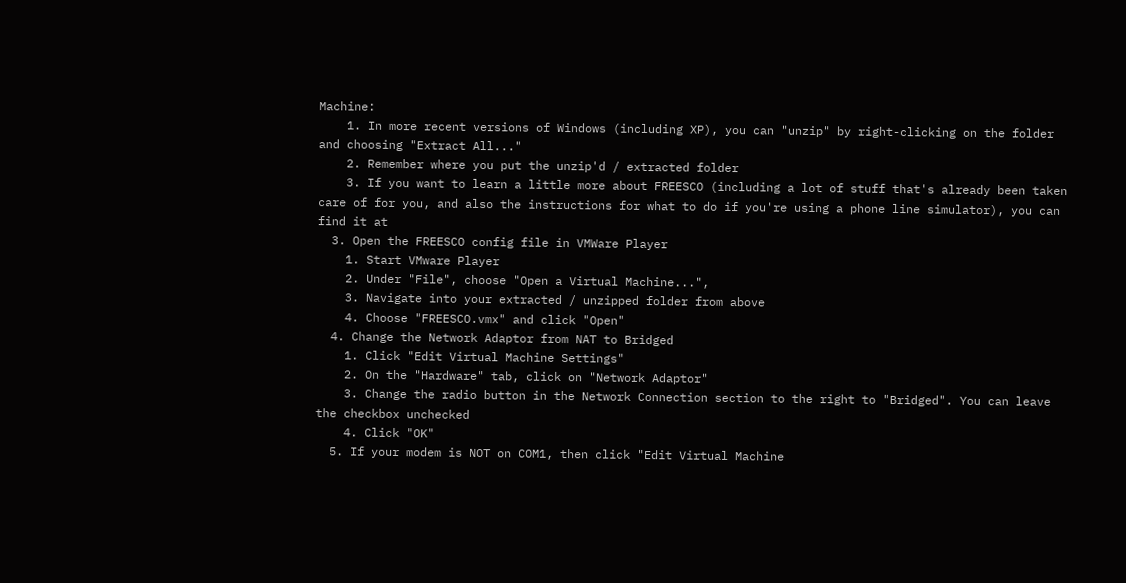Machine:
    1. In more recent versions of Windows (including XP), you can "unzip" by right-clicking on the folder and choosing "Extract All..."
    2. Remember where you put the unzip'd / extracted folder
    3. If you want to learn a little more about FREESCO (including a lot of stuff that's already been taken care of for you, and also the instructions for what to do if you're using a phone line simulator), you can find it at
  3. Open the FREESCO config file in VMWare Player
    1. Start VMware Player
    2. Under "File", choose "Open a Virtual Machine...",
    3. Navigate into your extracted / unzipped folder from above
    4. Choose "FREESCO.vmx" and click "Open"
  4. Change the Network Adaptor from NAT to Bridged
    1. Click "Edit Virtual Machine Settings"
    2. On the "Hardware" tab, click on "Network Adaptor"
    3. Change the radio button in the Network Connection section to the right to "Bridged". You can leave the checkbox unchecked
    4. Click "OK"
  5. If your modem is NOT on COM1, then click "Edit Virtual Machine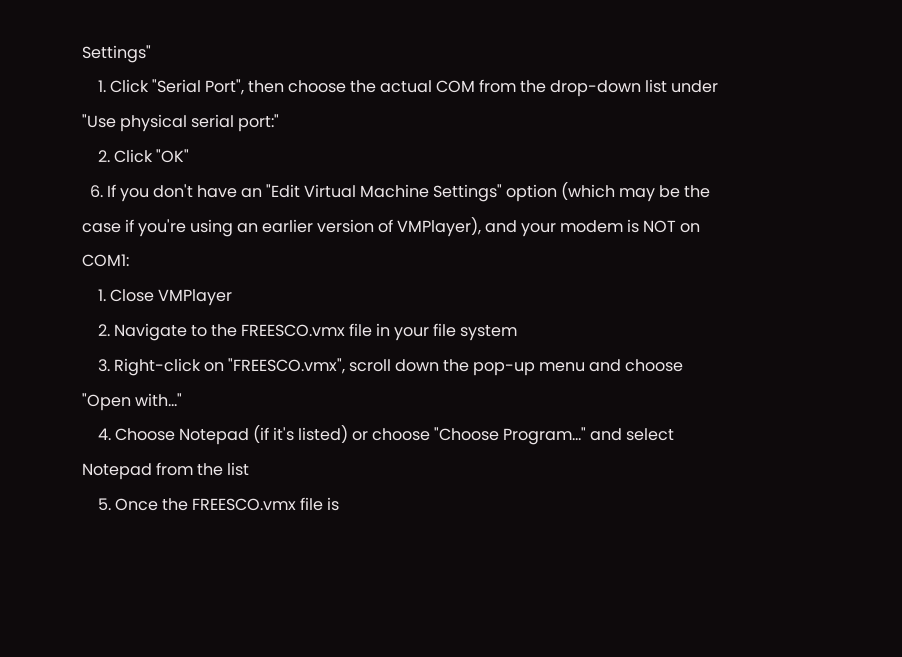Settings"
    1. Click "Serial Port", then choose the actual COM from the drop-down list under "Use physical serial port:"
    2. Click "OK"
  6. If you don't have an "Edit Virtual Machine Settings" option (which may be the case if you're using an earlier version of VMPlayer), and your modem is NOT on COM1:
    1. Close VMPlayer
    2. Navigate to the FREESCO.vmx file in your file system
    3. Right-click on "FREESCO.vmx", scroll down the pop-up menu and choose "Open with..."
    4. Choose Notepad (if it's listed) or choose "Choose Program..." and select Notepad from the list
    5. Once the FREESCO.vmx file is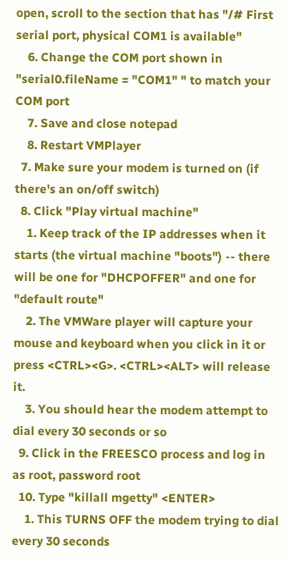open, scroll to the section that has "/# First serial port, physical COM1 is available"
    6. Change the COM port shown in "serial0.fileName = "COM1" " to match your COM port
    7. Save and close notepad
    8. Restart VMPlayer
  7. Make sure your modem is turned on (if there's an on/off switch)
  8. Click "Play virtual machine"
    1. Keep track of the IP addresses when it starts (the virtual machine "boots") -- there will be one for "DHCPOFFER" and one for "default route"
    2. The VMWare player will capture your mouse and keyboard when you click in it or press <CTRL><G>. <CTRL><ALT> will release it.
    3. You should hear the modem attempt to dial every 30 seconds or so
  9. Click in the FREESCO process and log in as root, password root
  10. Type "killall mgetty" <ENTER>
    1. This TURNS OFF the modem trying to dial every 30 seconds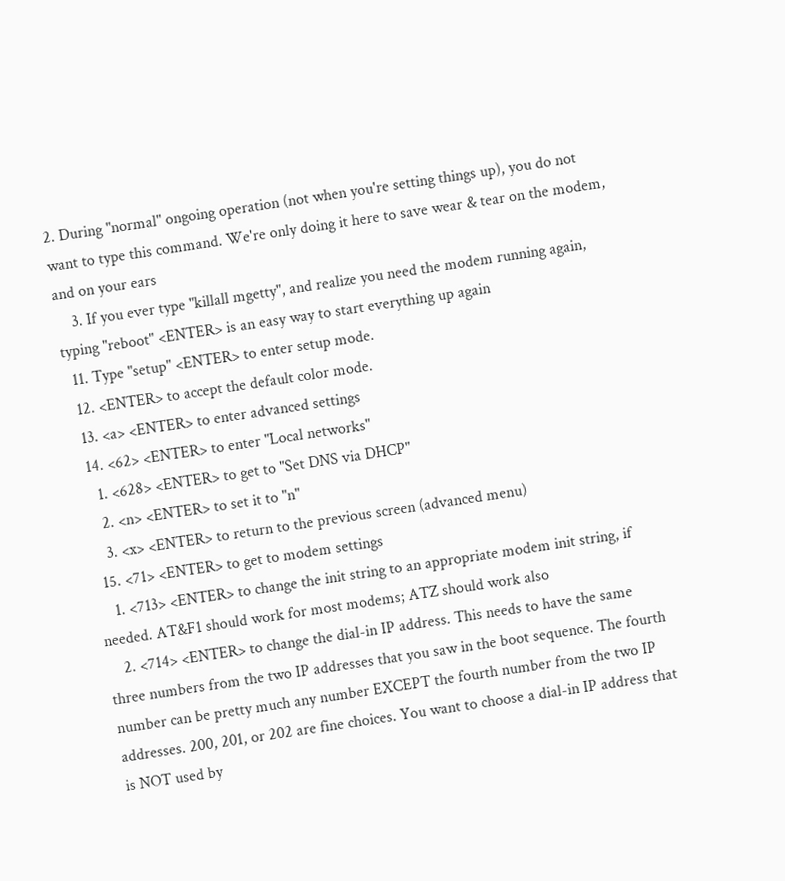2. During "normal" ongoing operation (not when you're setting things up), you do not want to type this command. We're only doing it here to save wear & tear on the modem, and on your ears
    3. If you ever type "killall mgetty", and realize you need the modem running again, typing "reboot" <ENTER> is an easy way to start everything up again
  11. Type "setup" <ENTER> to enter setup mode.
  12. <ENTER> to accept the default color mode.
  13. <a> <ENTER> to enter advanced settings
  14. <62> <ENTER> to enter "Local networks"
    1. <628> <ENTER> to get to "Set DNS via DHCP"
    2. <n> <ENTER> to set it to "n"
    3. <x> <ENTER> to return to the previous screen (advanced menu)
  15. <71> <ENTER> to get to modem settings
    1. <713> <ENTER> to change the init string to an appropriate modem init string, if needed. AT&F1 should work for most modems; ATZ should work also
    2. <714> <ENTER> to change the dial-in IP address. This needs to have the same three numbers from the two IP addresses that you saw in the boot sequence. The fourth number can be pretty much any number EXCEPT the fourth number from the two IP addresses. 200, 201, or 202 are fine choices. You want to choose a dial-in IP address that is NOT used by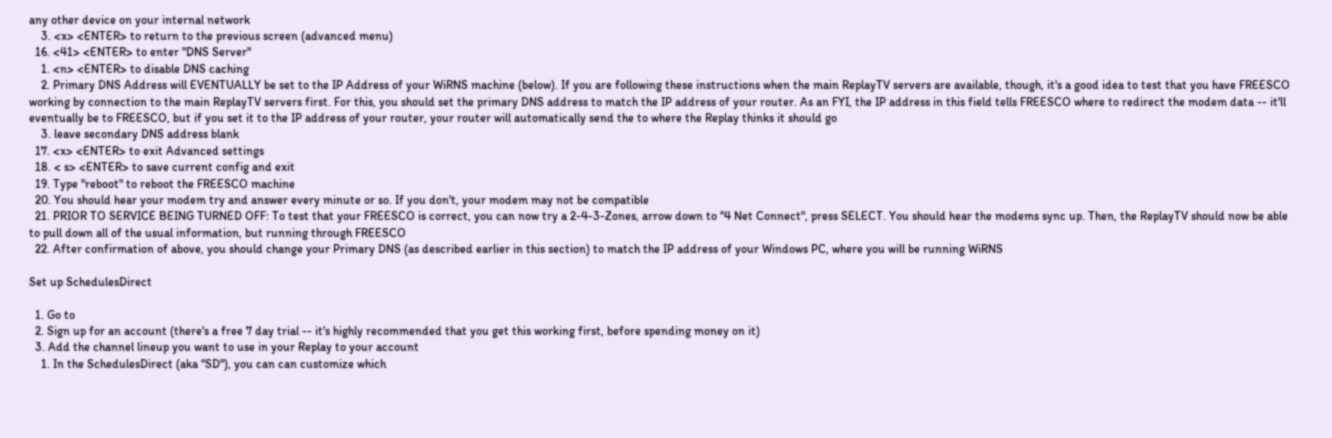any other device on your internal network
    3. <x> <ENTER> to return to the previous screen (advanced menu)
  16. <41> <ENTER> to enter "DNS Server"
    1. <n> <ENTER> to disable DNS caching
    2. Primary DNS Address will EVENTUALLY be set to the IP Address of your WiRNS machine (below). If you are following these instructions when the main ReplayTV servers are available, though, it's a good idea to test that you have FREESCO working by connection to the main ReplayTV servers first. For this, you should set the primary DNS address to match the IP address of your router. As an FYI, the IP address in this field tells FREESCO where to redirect the modem data -- it'll eventually be to FREESCO, but if you set it to the IP address of your router, your router will automatically send the to where the Replay thinks it should go
    3. leave secondary DNS address blank
  17. <x> <ENTER> to exit Advanced settings
  18. < s> <ENTER> to save current config and exit
  19. Type "reboot" to reboot the FREESCO machine
  20. You should hear your modem try and answer every minute or so. If you don't, your modem may not be compatible
  21. PRIOR TO SERVICE BEING TURNED OFF: To test that your FREESCO is correct, you can now try a 2-4-3-Zones, arrow down to "4 Net Connect", press SELECT. You should hear the modems sync up. Then, the ReplayTV should now be able to pull down all of the usual information, but running through FREESCO
  22. After confirmation of above, you should change your Primary DNS (as described earlier in this section) to match the IP address of your Windows PC, where you will be running WiRNS

Set up SchedulesDirect

  1. Go to
  2. Sign up for an account (there's a free 7 day trial -- it's highly recommended that you get this working first, before spending money on it)
  3. Add the channel lineup you want to use in your Replay to your account
    1. In the SchedulesDirect (aka "SD"), you can can customize which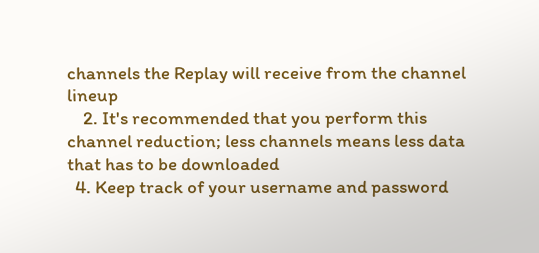channels the Replay will receive from the channel lineup
    2. It's recommended that you perform this channel reduction; less channels means less data that has to be downloaded
  4. Keep track of your username and password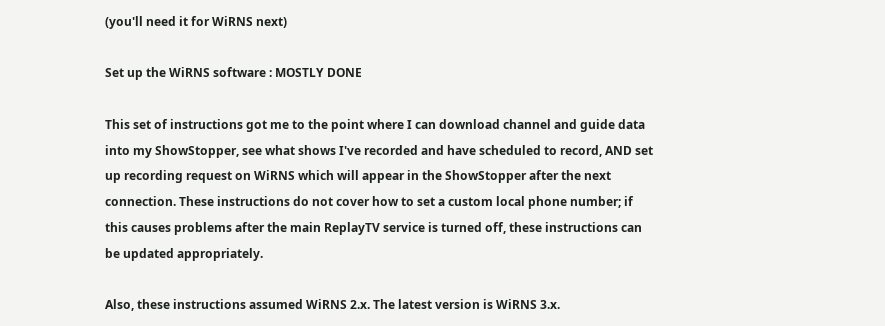(you'll need it for WiRNS next)

Set up the WiRNS software : MOSTLY DONE

This set of instructions got me to the point where I can download channel and guide data into my ShowStopper, see what shows I've recorded and have scheduled to record, AND set up recording request on WiRNS which will appear in the ShowStopper after the next connection. These instructions do not cover how to set a custom local phone number; if this causes problems after the main ReplayTV service is turned off, these instructions can be updated appropriately.

Also, these instructions assumed WiRNS 2.x. The latest version is WiRNS 3.x.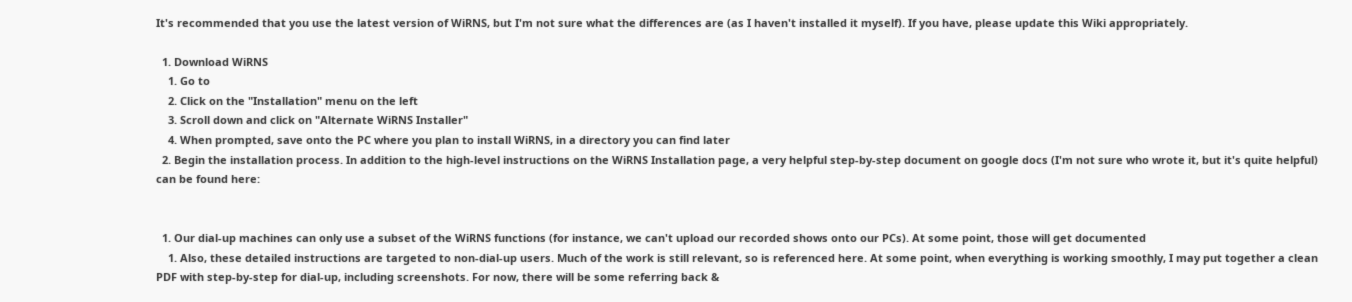It's recommended that you use the latest version of WiRNS, but I'm not sure what the differences are (as I haven't installed it myself). If you have, please update this Wiki appropriately.

  1. Download WiRNS
    1. Go to
    2. Click on the "Installation" menu on the left
    3. Scroll down and click on "Alternate WiRNS Installer"
    4. When prompted, save onto the PC where you plan to install WiRNS, in a directory you can find later
  2. Begin the installation process. In addition to the high-level instructions on the WiRNS Installation page, a very helpful step-by-step document on google docs (I'm not sure who wrote it, but it's quite helpful) can be found here:


  1. Our dial-up machines can only use a subset of the WiRNS functions (for instance, we can't upload our recorded shows onto our PCs). At some point, those will get documented
    1. Also, these detailed instructions are targeted to non-dial-up users. Much of the work is still relevant, so is referenced here. At some point, when everything is working smoothly, I may put together a clean PDF with step-by-step for dial-up, including screenshots. For now, there will be some referring back &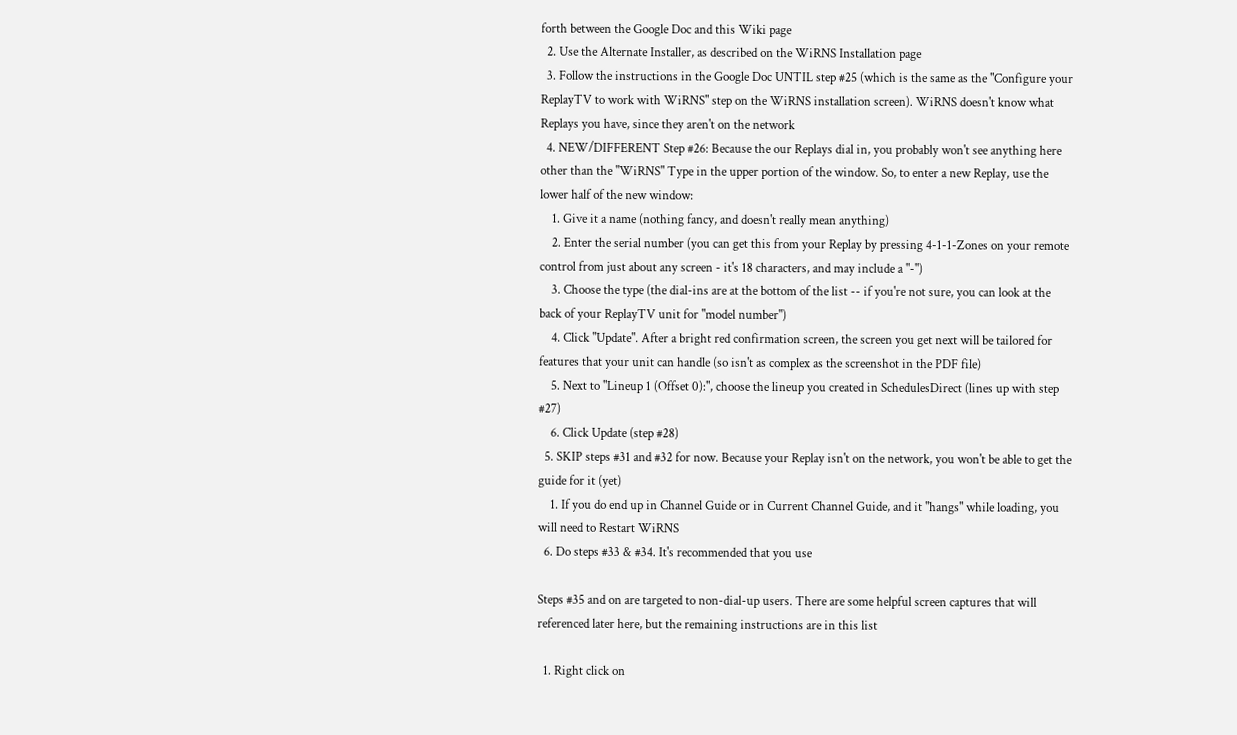forth between the Google Doc and this Wiki page
  2. Use the Alternate Installer, as described on the WiRNS Installation page
  3. Follow the instructions in the Google Doc UNTIL step #25 (which is the same as the "Configure your ReplayTV to work with WiRNS" step on the WiRNS installation screen). WiRNS doesn't know what Replays you have, since they aren't on the network
  4. NEW/DIFFERENT Step #26: Because the our Replays dial in, you probably won't see anything here other than the "WiRNS" Type in the upper portion of the window. So, to enter a new Replay, use the lower half of the new window:
    1. Give it a name (nothing fancy, and doesn't really mean anything)
    2. Enter the serial number (you can get this from your Replay by pressing 4-1-1-Zones on your remote control from just about any screen - it's 18 characters, and may include a "-")
    3. Choose the type (the dial-ins are at the bottom of the list -- if you're not sure, you can look at the back of your ReplayTV unit for "model number")
    4. Click "Update". After a bright red confirmation screen, the screen you get next will be tailored for features that your unit can handle (so isn't as complex as the screenshot in the PDF file)
    5. Next to "Lineup 1 (Offset 0):", choose the lineup you created in SchedulesDirect (lines up with step #27)
    6. Click Update (step #28)
  5. SKIP steps #31 and #32 for now. Because your Replay isn't on the network, you won't be able to get the guide for it (yet)
    1. If you do end up in Channel Guide or in Current Channel Guide, and it "hangs" while loading, you will need to Restart WiRNS
  6. Do steps #33 & #34. It's recommended that you use

Steps #35 and on are targeted to non-dial-up users. There are some helpful screen captures that will referenced later here, but the remaining instructions are in this list

  1. Right click on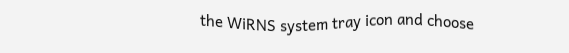the WiRNS system tray icon and choose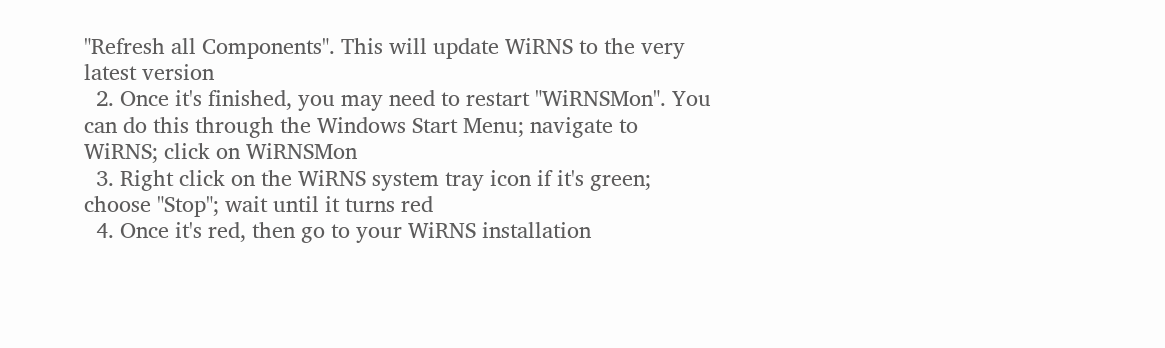"Refresh all Components". This will update WiRNS to the very latest version
  2. Once it's finished, you may need to restart "WiRNSMon". You can do this through the Windows Start Menu; navigate to WiRNS; click on WiRNSMon
  3. Right click on the WiRNS system tray icon if it's green; choose "Stop"; wait until it turns red
  4. Once it's red, then go to your WiRNS installation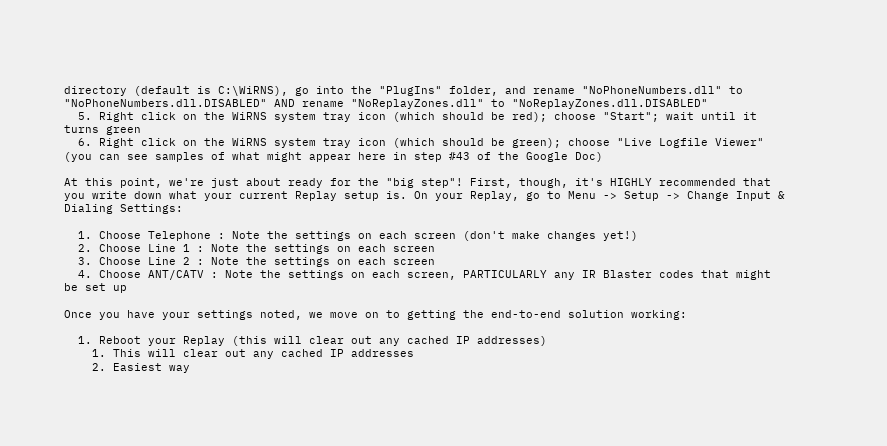directory (default is C:\WiRNS), go into the "PlugIns" folder, and rename "NoPhoneNumbers.dll" to "NoPhoneNumbers.dll.DISABLED" AND rename "NoReplayZones.dll" to "NoReplayZones.dll.DISABLED"
  5. Right click on the WiRNS system tray icon (which should be red); choose "Start"; wait until it turns green
  6. Right click on the WiRNS system tray icon (which should be green); choose "Live Logfile Viewer" (you can see samples of what might appear here in step #43 of the Google Doc)

At this point, we're just about ready for the "big step"! First, though, it's HIGHLY recommended that you write down what your current Replay setup is. On your Replay, go to Menu -> Setup -> Change Input & Dialing Settings:

  1. Choose Telephone : Note the settings on each screen (don't make changes yet!)
  2. Choose Line 1 : Note the settings on each screen
  3. Choose Line 2 : Note the settings on each screen
  4. Choose ANT/CATV : Note the settings on each screen, PARTICULARLY any IR Blaster codes that might be set up

Once you have your settings noted, we move on to getting the end-to-end solution working:

  1. Reboot your Replay (this will clear out any cached IP addresses)
    1. This will clear out any cached IP addresses
    2. Easiest way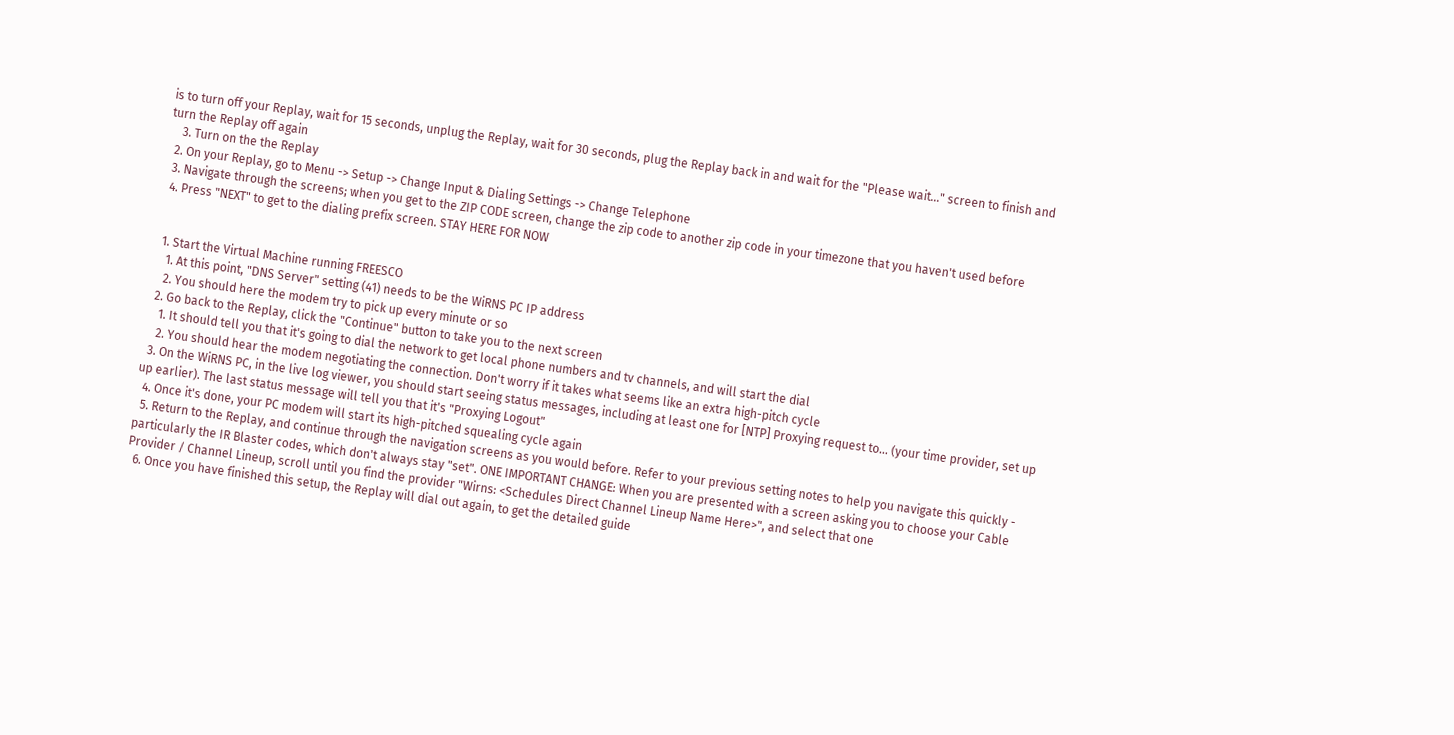is to turn off your Replay, wait for 15 seconds, unplug the Replay, wait for 30 seconds, plug the Replay back in and wait for the "Please wait..." screen to finish and turn the Replay off again
    3. Turn on the the Replay
  2. On your Replay, go to Menu -> Setup -> Change Input & Dialing Settings -> Change Telephone
  3. Navigate through the screens; when you get to the ZIP CODE screen, change the zip code to another zip code in your timezone that you haven't used before
  4. Press "NEXT" to get to the dialing prefix screen. STAY HERE FOR NOW


  1. Start the Virtual Machine running FREESCO
    1. At this point, "DNS Server" setting (41) needs to be the WiRNS PC IP address
    2. You should here the modem try to pick up every minute or so
  2. Go back to the Replay, click the "Continue" button to take you to the next screen
    1. It should tell you that it's going to dial the network to get local phone numbers and tv channels, and will start the dial
    2. You should hear the modem negotiating the connection. Don't worry if it takes what seems like an extra high-pitch cycle
  3. On the WiRNS PC, in the live log viewer, you should start seeing status messages, including at least one for [NTP] Proxying request to... (your time provider, set up up earlier). The last status message will tell you that it's "Proxying Logout"
  4. Once it's done, your PC modem will start its high-pitched squealing cycle again
  5. Return to the Replay, and continue through the navigation screens as you would before. Refer to your previous setting notes to help you navigate this quickly - particularly the IR Blaster codes, which don't always stay "set". ONE IMPORTANT CHANGE: When you are presented with a screen asking you to choose your Cable Provider / Channel Lineup, scroll until you find the provider "Wirns: <Schedules Direct Channel Lineup Name Here>", and select that one
  6. Once you have finished this setup, the Replay will dial out again, to get the detailed guide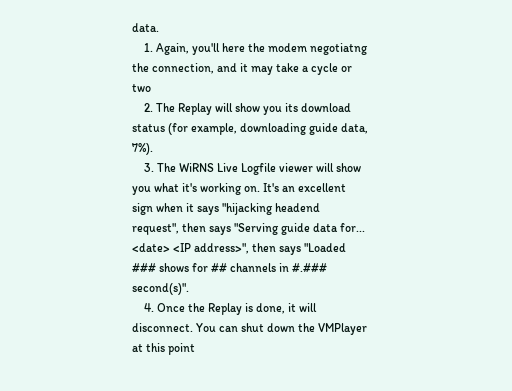data.
    1. Again, you'll here the modem negotiatng the connection, and it may take a cycle or two
    2. The Replay will show you its download status (for example, downloading guide data, 7%).
    3. The WiRNS Live Logfile viewer will show you what it's working on. It's an excellent sign when it says "hijacking headend request", then says "Serving guide data for... <date> <IP address>", then says "Loaded ### shows for ## channels in #.### second(s)".
    4. Once the Replay is done, it will disconnect. You can shut down the VMPlayer at this point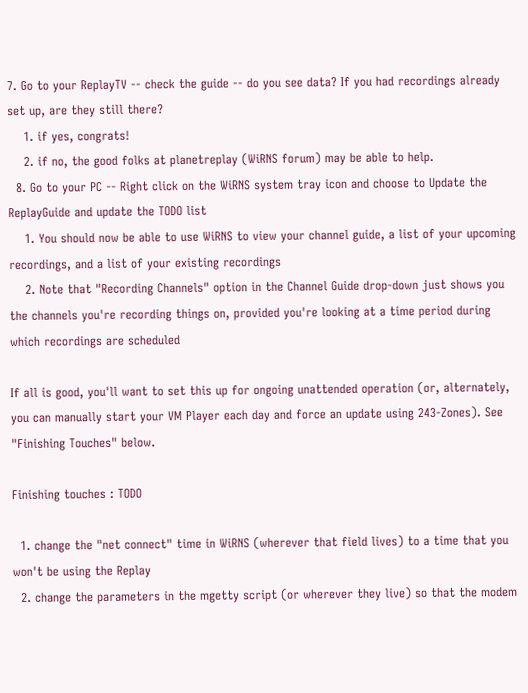7. Go to your ReplayTV -- check the guide -- do you see data? If you had recordings already set up, are they still there?
    1. if yes, congrats!
    2. if no, the good folks at planetreplay (WiRNS forum) may be able to help.
  8. Go to your PC -- Right click on the WiRNS system tray icon and choose to Update the ReplayGuide and update the TODO list
    1. You should now be able to use WiRNS to view your channel guide, a list of your upcoming recordings, and a list of your existing recordings
    2. Note that "Recording Channels" option in the Channel Guide drop-down just shows you the channels you're recording things on, provided you're looking at a time period during which recordings are scheduled

If all is good, you'll want to set this up for ongoing unattended operation (or, alternately, you can manually start your VM Player each day and force an update using 243-Zones). See "Finishing Touches" below.

Finishing touches : TODO

  1. change the "net connect" time in WiRNS (wherever that field lives) to a time that you won't be using the Replay
  2. change the parameters in the mgetty script (or wherever they live) so that the modem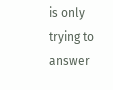is only trying to answer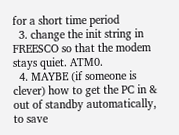for a short time period
  3. change the init string in FREESCO so that the modem stays quiet. ATM0.
  4. MAYBE (if someone is clever) how to get the PC in & out of standby automatically, to save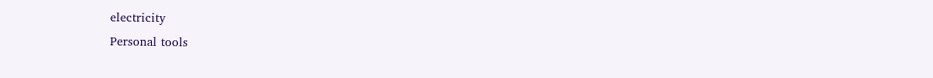electricity
Personal tools